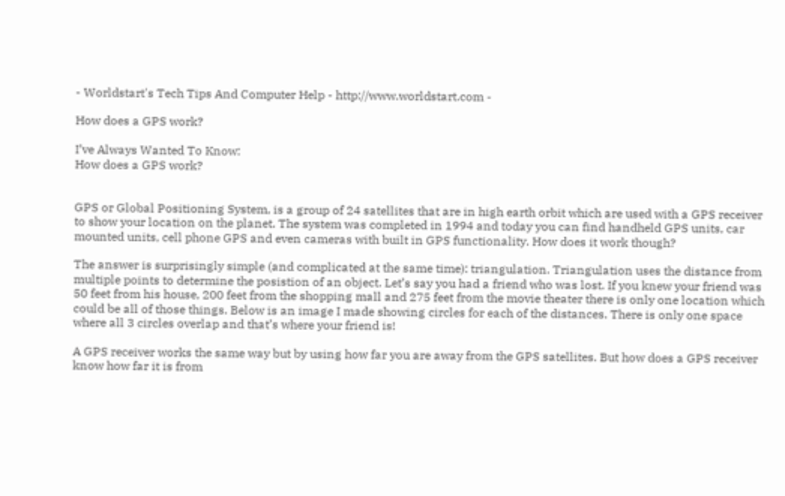- Worldstart's Tech Tips And Computer Help - http://www.worldstart.com -

How does a GPS work?

I’ve Always Wanted To Know:
How does a GPS work?


GPS or Global Positioning System, is a group of 24 satellites that are in high earth orbit which are used with a GPS receiver to show your location on the planet. The system was completed in 1994 and today you can find handheld GPS units, car mounted units, cell phone GPS and even cameras with built in GPS functionality. How does it work though?

The answer is surprisingly simple (and complicated at the same time): triangulation. Triangulation uses the distance from multiple points to determine the posistion of an object. Let’s say you had a friend who was lost. If you knew your friend was 50 feet from his house, 200 feet from the shopping mall and 275 feet from the movie theater there is only one location which could be all of those things. Below is an image I made showing circles for each of the distances. There is only one space where all 3 circles overlap and that’s where your friend is!

A GPS receiver works the same way but by using how far you are away from the GPS satellites. But how does a GPS receiver know how far it is from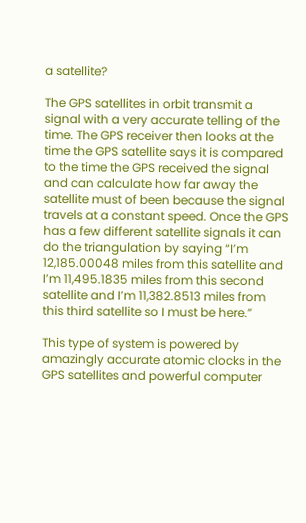a satellite?

The GPS satellites in orbit transmit a signal with a very accurate telling of the time. The GPS receiver then looks at the time the GPS satellite says it is compared to the time the GPS received the signal and can calculate how far away the satellite must of been because the signal travels at a constant speed. Once the GPS has a few different satellite signals it can do the triangulation by saying “I’m 12,185.00048 miles from this satellite and I’m 11,495.1835 miles from this second satellite and I’m 11,382.8513 miles from this third satellite so I must be here.”

This type of system is powered by amazingly accurate atomic clocks in the GPS satellites and powerful computer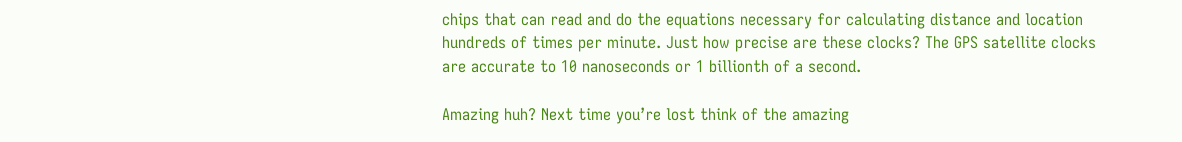chips that can read and do the equations necessary for calculating distance and location hundreds of times per minute. Just how precise are these clocks? The GPS satellite clocks are accurate to 10 nanoseconds or 1 billionth of a second.

Amazing huh? Next time you’re lost think of the amazing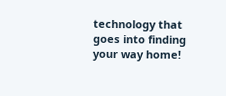technology that goes into finding your way home!